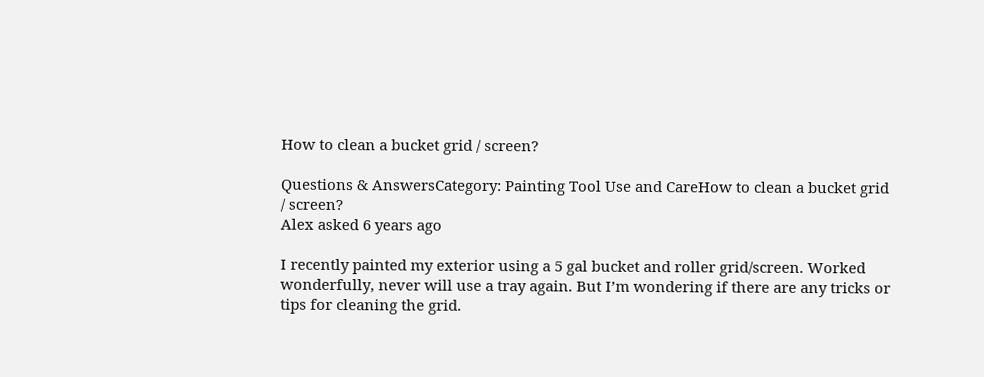How to clean a bucket grid / screen?

Questions & AnswersCategory: Painting Tool Use and CareHow to clean a bucket grid / screen?
Alex asked 6 years ago

I recently painted my exterior using a 5 gal bucket and roller grid/screen. Worked wonderfully, never will use a tray again. But I’m wondering if there are any tricks or tips for cleaning the grid.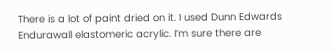There is a lot of paint dried on it. I used Dunn Edwards Endurawall elastomeric acrylic. I’m sure there are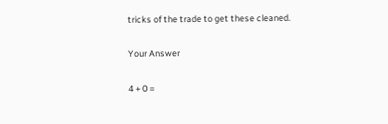tricks of the trade to get these cleaned.

Your Answer

4 + 0 =